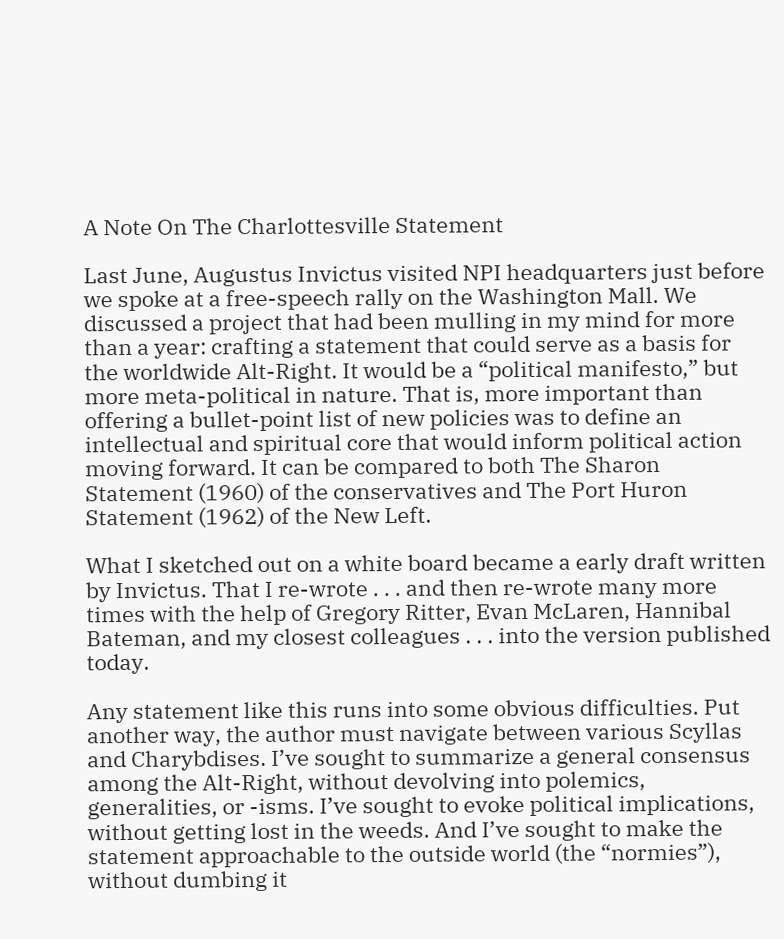A Note On The Charlottesville Statement

Last June, Augustus Invictus visited NPI headquarters just before we spoke at a free-speech rally on the Washington Mall. We discussed a project that had been mulling in my mind for more than a year: crafting a statement that could serve as a basis for the worldwide Alt-Right. It would be a “political manifesto,” but more meta-political in nature. That is, more important than offering a bullet-point list of new policies was to define an intellectual and spiritual core that would inform political action moving forward. It can be compared to both The Sharon Statement (1960) of the conservatives and The Port Huron Statement (1962) of the New Left.

What I sketched out on a white board became a early draft written by Invictus. That I re-wrote . . . and then re-wrote many more times with the help of Gregory Ritter, Evan McLaren, Hannibal Bateman, and my closest colleagues . . . into the version published today.

Any statement like this runs into some obvious difficulties. Put another way, the author must navigate between various Scyllas and Charybdises. I’ve sought to summarize a general consensus among the Alt-Right, without devolving into polemics, generalities, or -isms. I’ve sought to evoke political implications, without getting lost in the weeds. And I’ve sought to make the statement approachable to the outside world (the “normies”), without dumbing it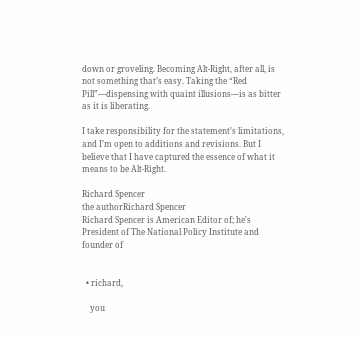down or groveling. Becoming Alt-Right, after all, is not something that’s easy. Taking the “Red Pill”—dispensing with quaint illusions—is as bitter as it is liberating.

I take responsibility for the statement’s limitations, and I’m open to additions and revisions. But I believe that I have captured the essence of what it means to be Alt-Right.

Richard Spencer
the authorRichard Spencer
Richard Spencer is American Editor of; he's President of The National Policy Institute and founder of


  • richard,

    you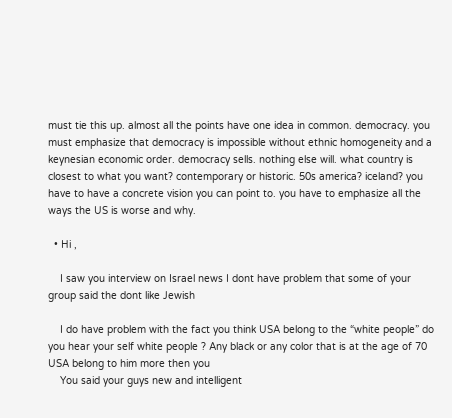must tie this up. almost all the points have one idea in common. democracy. you must emphasize that democracy is impossible without ethnic homogeneity and a keynesian economic order. democracy sells. nothing else will. what country is closest to what you want? contemporary or historic. 50s america? iceland? you have to have a concrete vision you can point to. you have to emphasize all the ways the US is worse and why.

  • Hi ,

    I saw you interview on Israel news I dont have problem that some of your group said the dont like Jewish

    I do have problem with the fact you think USA belong to the “white people” do you hear your self white people ? Any black or any color that is at the age of 70 USA belong to him more then you
    You said your guys new and intelligent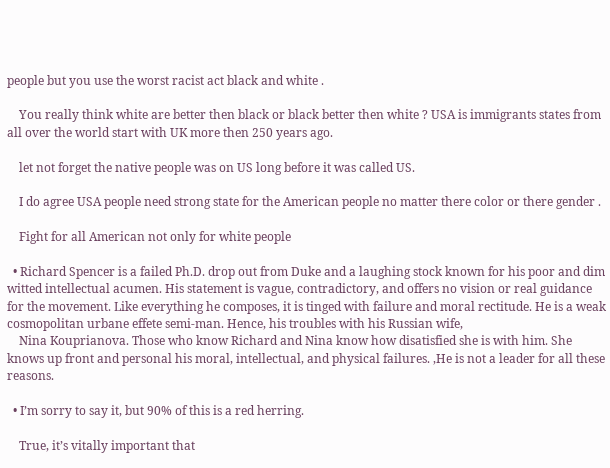people but you use the worst racist act black and white .

    You really think white are better then black or black better then white ? USA is immigrants states from all over the world start with UK more then 250 years ago.

    let not forget the native people was on US long before it was called US.

    I do agree USA people need strong state for the American people no matter there color or there gender .

    Fight for all American not only for white people

  • Richard Spencer is a failed Ph.D. drop out from Duke and a laughing stock known for his poor and dim witted intellectual acumen. His statement is vague, contradictory, and offers no vision or real guidance for the movement. Like everything he composes, it is tinged with failure and moral rectitude. He is a weak cosmopolitan urbane effete semi-man. Hence, his troubles with his Russian wife,
    Nina Kouprianova. Those who know Richard and Nina know how disatisfied she is with him. She knows up front and personal his moral, intellectual, and physical failures. ,He is not a leader for all these reasons.

  • I’m sorry to say it, but 90% of this is a red herring.

    True, it’s vitally important that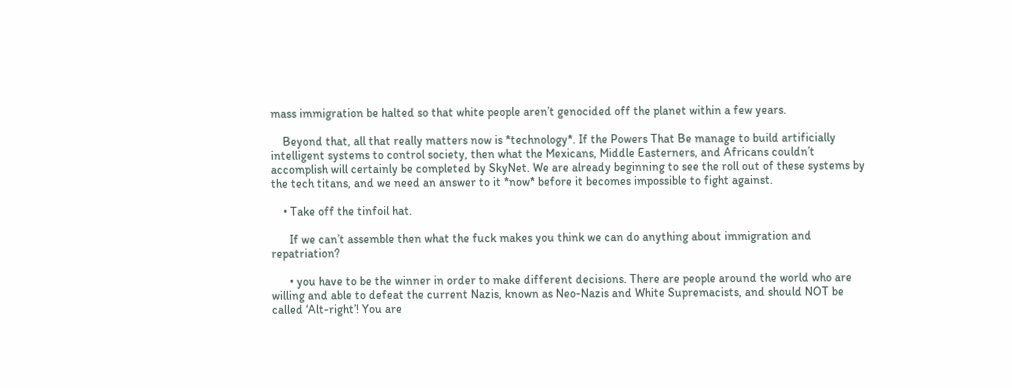mass immigration be halted so that white people aren’t genocided off the planet within a few years.

    Beyond that, all that really matters now is *technology*. If the Powers That Be manage to build artificially intelligent systems to control society, then what the Mexicans, Middle Easterners, and Africans couldn’t accomplish will certainly be completed by SkyNet. We are already beginning to see the roll out of these systems by the tech titans, and we need an answer to it *now* before it becomes impossible to fight against.

    • Take off the tinfoil hat.

      If we can’t assemble then what the fuck makes you think we can do anything about immigration and repatriation?

      • you have to be the winner in order to make different decisions. There are people around the world who are willing and able to defeat the current Nazis, known as Neo-Nazis and White Supremacists, and should NOT be called ‘Alt-right’! You are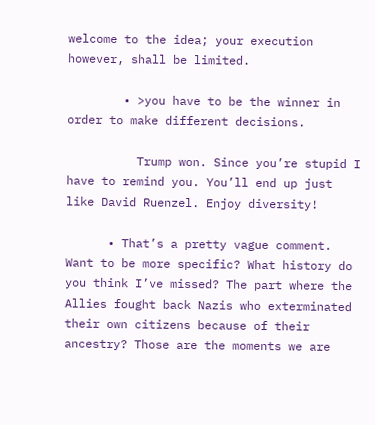welcome to the idea; your execution however, shall be limited.

        • >you have to be the winner in order to make different decisions.

          Trump won. Since you’re stupid I have to remind you. You’ll end up just like David Ruenzel. Enjoy diversity!

      • That’s a pretty vague comment. Want to be more specific? What history do you think I’ve missed? The part where the Allies fought back Nazis who exterminated their own citizens because of their ancestry? Those are the moments we are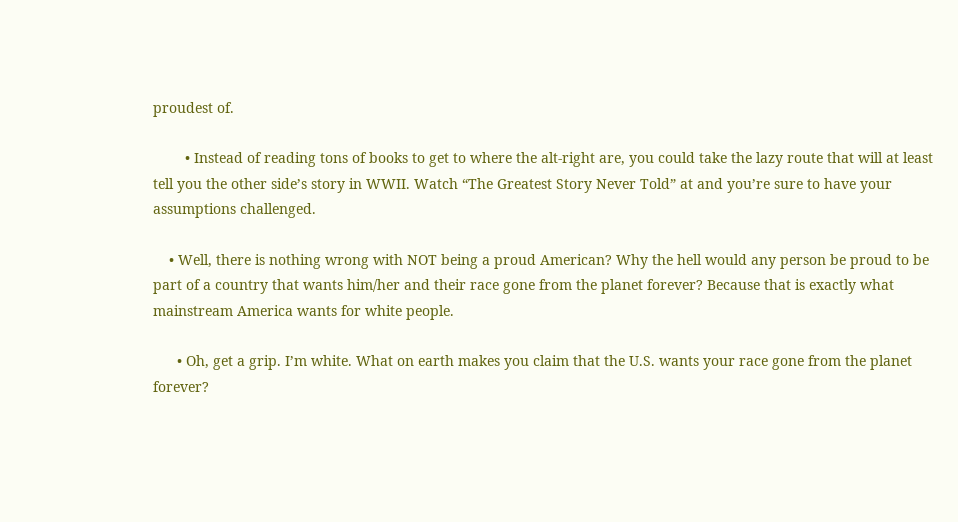proudest of.

        • Instead of reading tons of books to get to where the alt-right are, you could take the lazy route that will at least tell you the other side’s story in WWII. Watch “The Greatest Story Never Told” at and you’re sure to have your assumptions challenged.

    • Well, there is nothing wrong with NOT being a proud American? Why the hell would any person be proud to be part of a country that wants him/her and their race gone from the planet forever? Because that is exactly what mainstream America wants for white people.

      • Oh, get a grip. I’m white. What on earth makes you claim that the U.S. wants your race gone from the planet forever?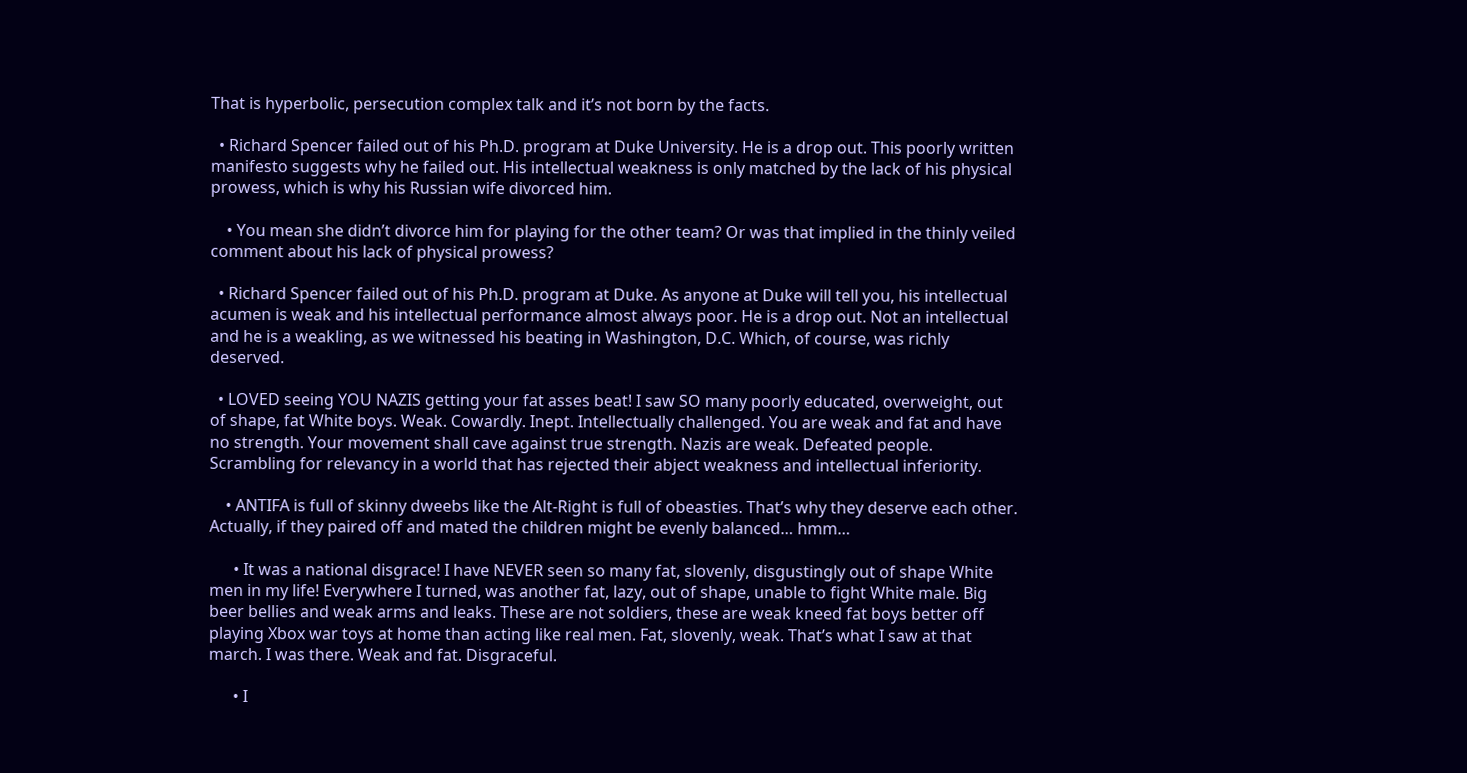That is hyperbolic, persecution complex talk and it’s not born by the facts.

  • Richard Spencer failed out of his Ph.D. program at Duke University. He is a drop out. This poorly written manifesto suggests why he failed out. His intellectual weakness is only matched by the lack of his physical prowess, which is why his Russian wife divorced him.

    • You mean she didn’t divorce him for playing for the other team? Or was that implied in the thinly veiled comment about his lack of physical prowess?

  • Richard Spencer failed out of his Ph.D. program at Duke. As anyone at Duke will tell you, his intellectual acumen is weak and his intellectual performance almost always poor. He is a drop out. Not an intellectual and he is a weakling, as we witnessed his beating in Washington, D.C. Which, of course, was richly deserved.

  • LOVED seeing YOU NAZIS getting your fat asses beat! I saw SO many poorly educated, overweight, out of shape, fat White boys. Weak. Cowardly. Inept. Intellectually challenged. You are weak and fat and have no strength. Your movement shall cave against true strength. Nazis are weak. Defeated people. Scrambling for relevancy in a world that has rejected their abject weakness and intellectual inferiority.

    • ANTIFA is full of skinny dweebs like the Alt-Right is full of obeasties. That’s why they deserve each other. Actually, if they paired off and mated the children might be evenly balanced… hmm…

      • It was a national disgrace! I have NEVER seen so many fat, slovenly, disgustingly out of shape White men in my life! Everywhere I turned, was another fat, lazy, out of shape, unable to fight White male. Big beer bellies and weak arms and leaks. These are not soldiers, these are weak kneed fat boys better off playing Xbox war toys at home than acting like real men. Fat, slovenly, weak. That’s what I saw at that march. I was there. Weak and fat. Disgraceful.

      • I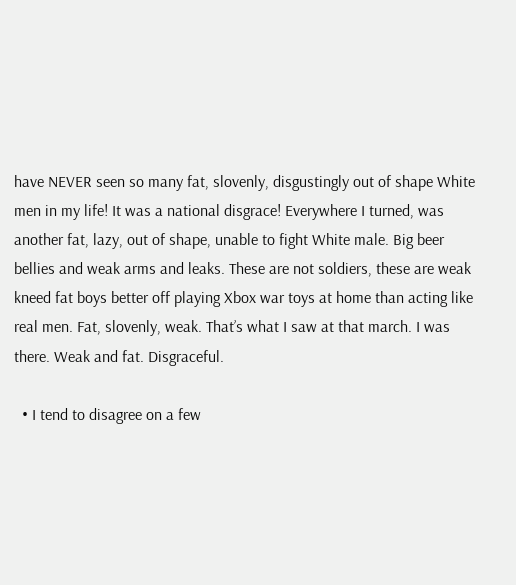have NEVER seen so many fat, slovenly, disgustingly out of shape White men in my life! It was a national disgrace! Everywhere I turned, was another fat, lazy, out of shape, unable to fight White male. Big beer bellies and weak arms and leaks. These are not soldiers, these are weak kneed fat boys better off playing Xbox war toys at home than acting like real men. Fat, slovenly, weak. That’s what I saw at that march. I was there. Weak and fat. Disgraceful.

  • I tend to disagree on a few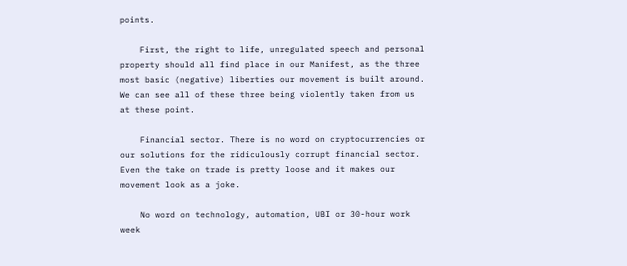points.

    First, the right to life, unregulated speech and personal property should all find place in our Manifest, as the three most basic (negative) liberties our movement is built around. We can see all of these three being violently taken from us at these point.

    Financial sector. There is no word on cryptocurrencies or our solutions for the ridiculously corrupt financial sector. Even the take on trade is pretty loose and it makes our movement look as a joke.

    No word on technology, automation, UBI or 30-hour work week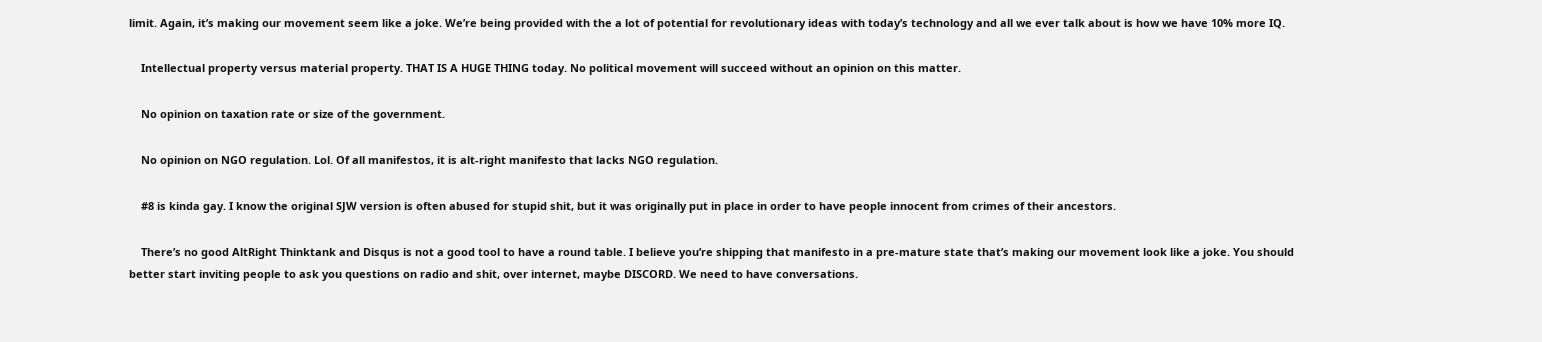limit. Again, it’s making our movement seem like a joke. We’re being provided with the a lot of potential for revolutionary ideas with today’s technology and all we ever talk about is how we have 10% more IQ.

    Intellectual property versus material property. THAT IS A HUGE THING today. No political movement will succeed without an opinion on this matter.

    No opinion on taxation rate or size of the government.

    No opinion on NGO regulation. Lol. Of all manifestos, it is alt-right manifesto that lacks NGO regulation.

    #8 is kinda gay. I know the original SJW version is often abused for stupid shit, but it was originally put in place in order to have people innocent from crimes of their ancestors.

    There’s no good AltRight Thinktank and Disqus is not a good tool to have a round table. I believe you’re shipping that manifesto in a pre-mature state that’s making our movement look like a joke. You should better start inviting people to ask you questions on radio and shit, over internet, maybe DISCORD. We need to have conversations.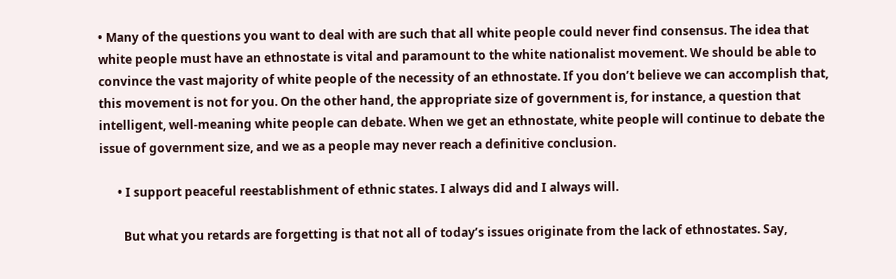• Many of the questions you want to deal with are such that all white people could never find consensus. The idea that white people must have an ethnostate is vital and paramount to the white nationalist movement. We should be able to convince the vast majority of white people of the necessity of an ethnostate. If you don’t believe we can accomplish that, this movement is not for you. On the other hand, the appropriate size of government is, for instance, a question that intelligent, well-meaning white people can debate. When we get an ethnostate, white people will continue to debate the issue of government size, and we as a people may never reach a definitive conclusion.

      • I support peaceful reestablishment of ethnic states. I always did and I always will.

        But what you retards are forgetting is that not all of today’s issues originate from the lack of ethnostates. Say,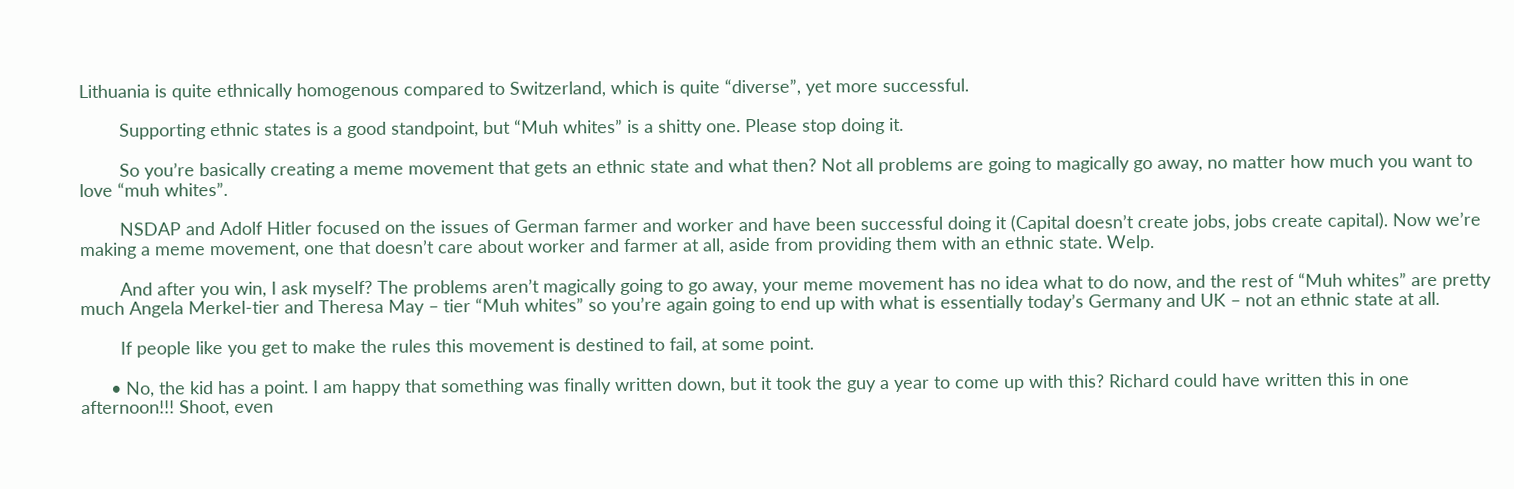Lithuania is quite ethnically homogenous compared to Switzerland, which is quite “diverse”, yet more successful.

        Supporting ethnic states is a good standpoint, but “Muh whites” is a shitty one. Please stop doing it.

        So you’re basically creating a meme movement that gets an ethnic state and what then? Not all problems are going to magically go away, no matter how much you want to love “muh whites”.

        NSDAP and Adolf Hitler focused on the issues of German farmer and worker and have been successful doing it (Capital doesn’t create jobs, jobs create capital). Now we’re making a meme movement, one that doesn’t care about worker and farmer at all, aside from providing them with an ethnic state. Welp.

        And after you win, I ask myself? The problems aren’t magically going to go away, your meme movement has no idea what to do now, and the rest of “Muh whites” are pretty much Angela Merkel-tier and Theresa May – tier “Muh whites” so you’re again going to end up with what is essentially today’s Germany and UK – not an ethnic state at all.

        If people like you get to make the rules this movement is destined to fail, at some point.

      • No, the kid has a point. I am happy that something was finally written down, but it took the guy a year to come up with this? Richard could have written this in one afternoon!!! Shoot, even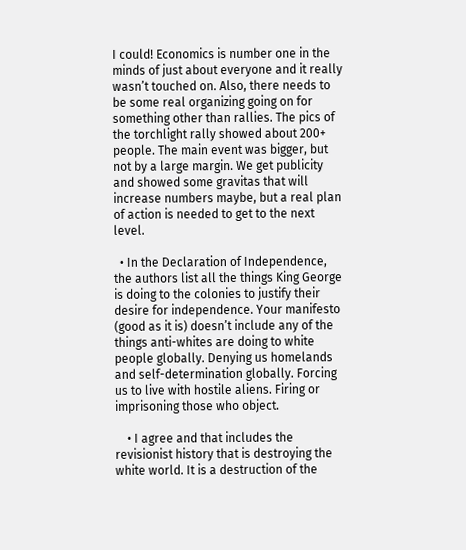I could! Economics is number one in the minds of just about everyone and it really wasn’t touched on. Also, there needs to be some real organizing going on for something other than rallies. The pics of the torchlight rally showed about 200+ people. The main event was bigger, but not by a large margin. We get publicity and showed some gravitas that will increase numbers maybe, but a real plan of action is needed to get to the next level.

  • In the Declaration of Independence, the authors list all the things King George is doing to the colonies to justify their desire for independence. Your manifesto (good as it is) doesn’t include any of the things anti-whites are doing to white people globally. Denying us homelands and self-determination globally. Forcing us to live with hostile aliens. Firing or imprisoning those who object.

    • I agree and that includes the revisionist history that is destroying the white world. It is a destruction of the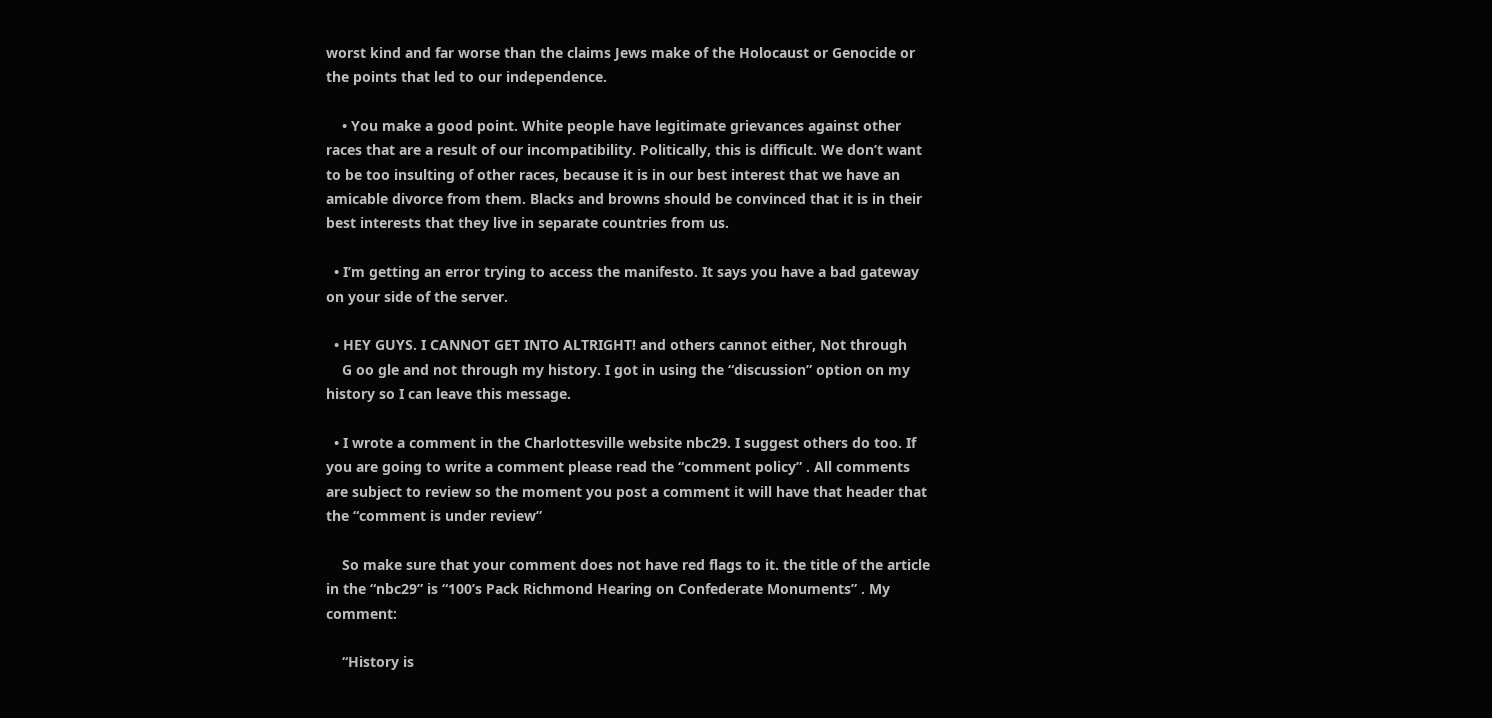worst kind and far worse than the claims Jews make of the Holocaust or Genocide or the points that led to our independence.

    • You make a good point. White people have legitimate grievances against other races that are a result of our incompatibility. Politically, this is difficult. We don’t want to be too insulting of other races, because it is in our best interest that we have an amicable divorce from them. Blacks and browns should be convinced that it is in their best interests that they live in separate countries from us.

  • I’m getting an error trying to access the manifesto. It says you have a bad gateway on your side of the server.

  • HEY GUYS. I CANNOT GET INTO ALTRIGHT! and others cannot either, Not through
    G oo gle and not through my history. I got in using the “discussion” option on my history so I can leave this message.

  • I wrote a comment in the Charlottesville website nbc29. I suggest others do too. If you are going to write a comment please read the “comment policy” . All comments are subject to review so the moment you post a comment it will have that header that the “comment is under review”

    So make sure that your comment does not have red flags to it. the title of the article in the “nbc29” is “100’s Pack Richmond Hearing on Confederate Monuments” . My comment:

    “History is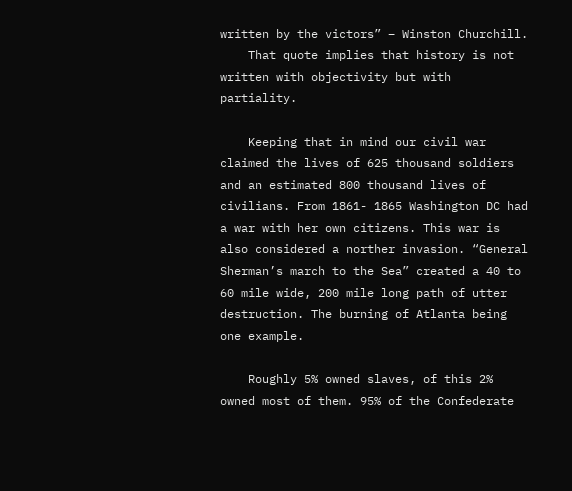written by the victors” – Winston Churchill.
    That quote implies that history is not written with objectivity but with partiality.

    Keeping that in mind our civil war claimed the lives of 625 thousand soldiers and an estimated 800 thousand lives of civilians. From 1861- 1865 Washington DC had a war with her own citizens. This war is also considered a norther invasion. “General Sherman’s march to the Sea” created a 40 to 60 mile wide, 200 mile long path of utter destruction. The burning of Atlanta being one example.

    Roughly 5% owned slaves, of this 2% owned most of them. 95% of the Confederate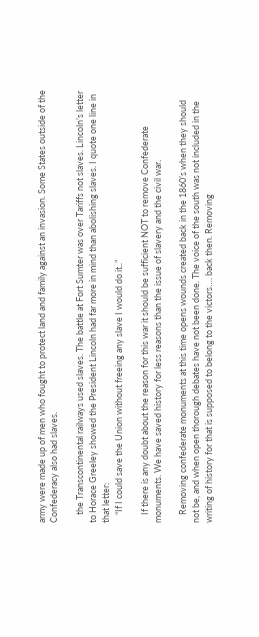army were made up of men who fought to protect land and family against an invasion. Some States outside of the Confederacy also had slaves.

    the Transcontinental railways used slaves. The battle at Fort Sumter was over Tariffs not slaves. Lincoln’s letter to Horace Greeley showed the President Lincoln had far more in mind than abolishing slaves. I quote one line in that letter:
    “If I could save the Union without freeing any slave I would do it..”

    If there is any doubt about the reason for this war it should be sufficient NOT to remove Confederate monuments. We have saved history for less reasons than the issue of slavery and the civil war.

    Removing confederate monuments at this time opens wounds created back in the 1860’s when they should not be, and when open thorough debates have not been done. The voice of the south was not included in the writing of history for that is supposed to belong to the victors…. back then. Removing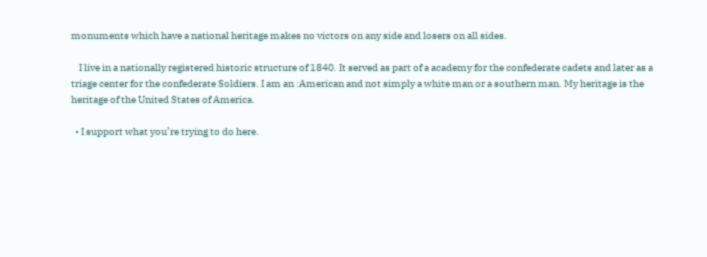monuments which have a national heritage makes no victors on any side and losers on all sides.

    I live in a nationally registered historic structure of 1840. It served as part of a academy for the confederate cadets and later as a triage center for the confederate Soldiers. I am an :American and not simply a white man or a southern man. My heritage is the heritage of the United States of America.

  • I support what you’re trying to do here.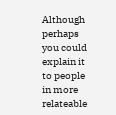Although perhaps you could explain it to people in more relateable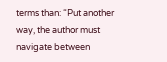terms than: “Put another way, the author must navigate between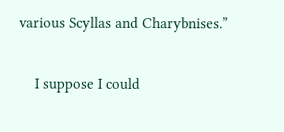various Scyllas and Charybnises.”

    I suppose I could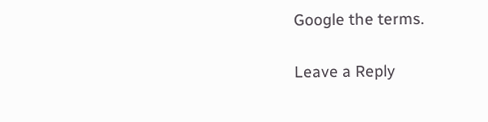Google the terms.

Leave a Reply